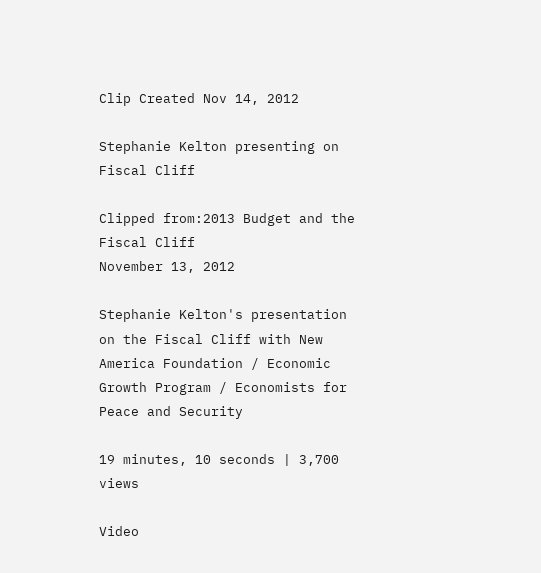Clip Created Nov 14, 2012

Stephanie Kelton presenting on Fiscal Cliff

Clipped from:2013 Budget and the Fiscal Cliff
November 13, 2012

Stephanie Kelton's presentation on the Fiscal Cliff with New America Foundation / Economic Growth Program / Economists for Peace and Security

19 minutes, 10 seconds | 3,700 views

Video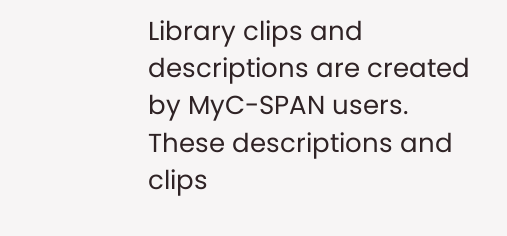Library clips and descriptions are created by MyC-SPAN users. These descriptions and clips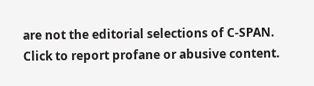are not the editorial selections of C-SPAN.
Click to report profane or abusive content.